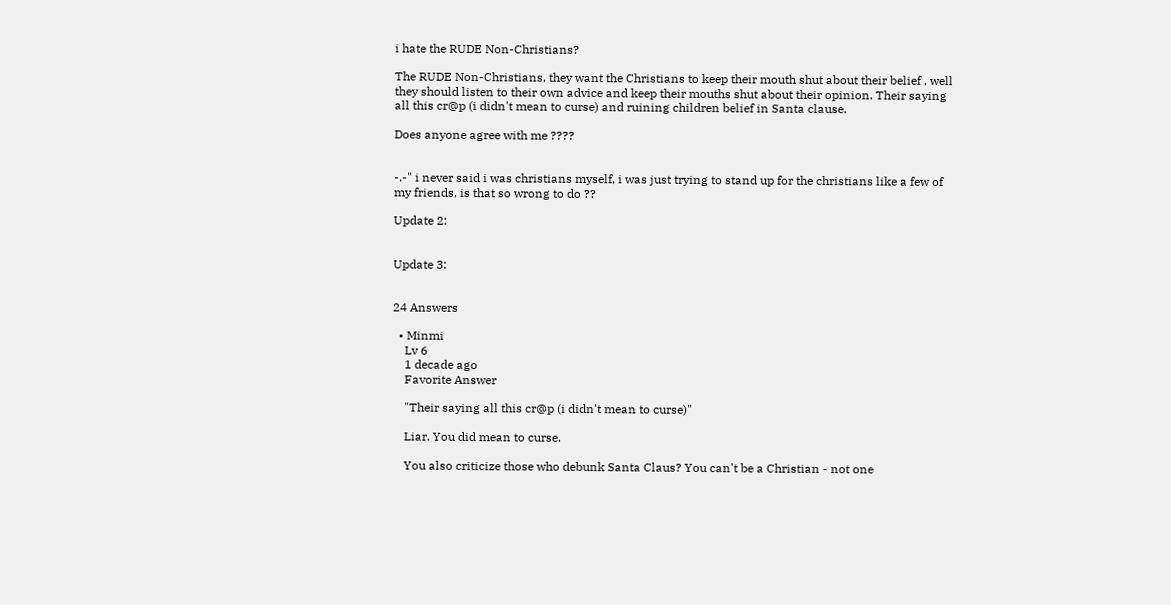i hate the RUDE Non-Christians?

The RUDE Non-Christians, they want the Christians to keep their mouth shut about their belief , well they should listen to their own advice and keep their mouths shut about their opinion. Their saying all this cr@p (i didn't mean to curse) and ruining children belief in Santa clause.

Does anyone agree with me ????


-.-" i never said i was christians myself, i was just trying to stand up for the christians like a few of my friends, is that so wrong to do ??

Update 2:


Update 3:


24 Answers

  • Minmi
    Lv 6
    1 decade ago
    Favorite Answer

    "Their saying all this cr@p (i didn't mean to curse)"

    Liar. You did mean to curse.

    You also criticize those who debunk Santa Claus? You can't be a Christian - not one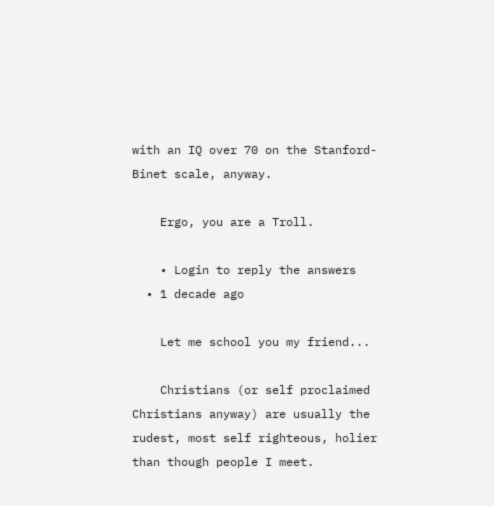with an IQ over 70 on the Stanford-Binet scale, anyway.

    Ergo, you are a Troll.

    • Login to reply the answers
  • 1 decade ago

    Let me school you my friend...

    Christians (or self proclaimed Christians anyway) are usually the rudest, most self righteous, holier than though people I meet.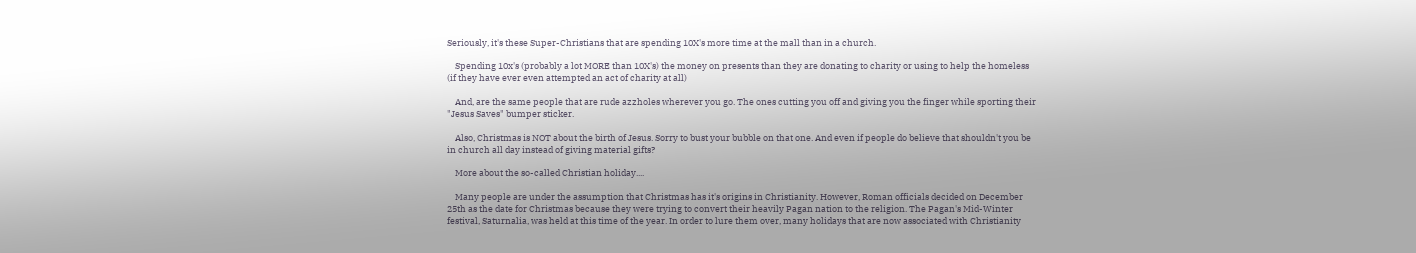Seriously, it's these Super-Christians that are spending 10X's more time at the mall than in a church.

    Spending 10x's (probably a lot MORE than 10X's) the money on presents than they are donating to charity or using to help the homeless (if they have ever even attempted an act of charity at all)

    And, are the same people that are rude azzholes wherever you go. The ones cutting you off and giving you the finger while sporting their "Jesus Saves" bumper sticker.

    Also, Christmas is NOT about the birth of Jesus. Sorry to bust your bubble on that one. And even if people do believe that shouldn't you be in church all day instead of giving material gifts?

    More about the so-called Christian holiday....

    Many people are under the assumption that Christmas has it's origins in Christianity. However, Roman officials decided on December 25th as the date for Christmas because they were trying to convert their heavily Pagan nation to the religion. The Pagan's Mid-Winter festival, Saturnalia, was held at this time of the year. In order to lure them over, many holidays that are now associated with Christianity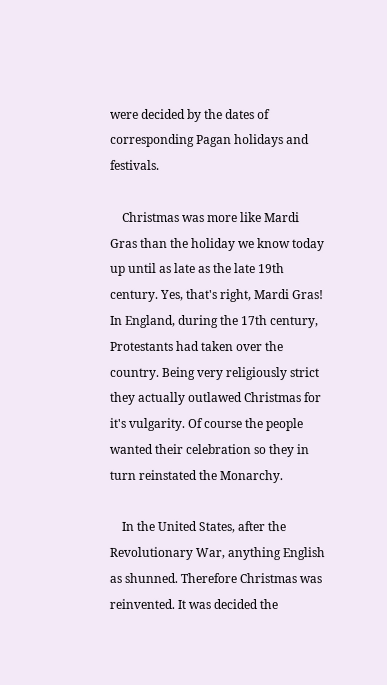were decided by the dates of corresponding Pagan holidays and festivals.

    Christmas was more like Mardi Gras than the holiday we know today up until as late as the late 19th century. Yes, that's right, Mardi Gras! In England, during the 17th century, Protestants had taken over the country. Being very religiously strict they actually outlawed Christmas for it's vulgarity. Of course the people wanted their celebration so they in turn reinstated the Monarchy.

    In the United States, after the Revolutionary War, anything English as shunned. Therefore Christmas was reinvented. It was decided the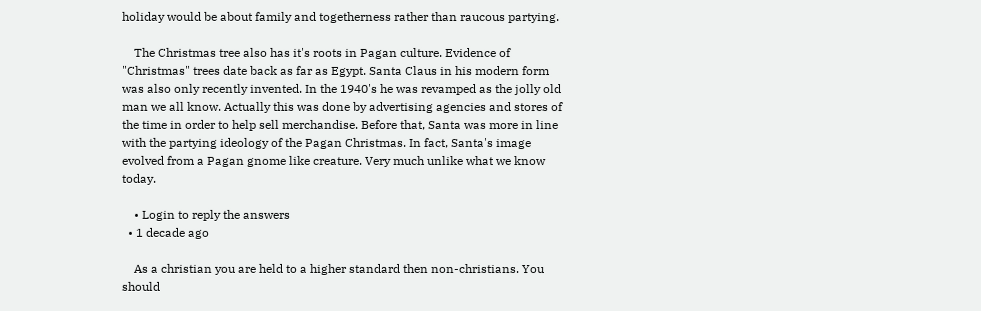holiday would be about family and togetherness rather than raucous partying.

    The Christmas tree also has it's roots in Pagan culture. Evidence of "Christmas" trees date back as far as Egypt. Santa Claus in his modern form was also only recently invented. In the 1940's he was revamped as the jolly old man we all know. Actually this was done by advertising agencies and stores of the time in order to help sell merchandise. Before that, Santa was more in line with the partying ideology of the Pagan Christmas. In fact, Santa's image evolved from a Pagan gnome like creature. Very much unlike what we know today.

    • Login to reply the answers
  • 1 decade ago

    As a christian you are held to a higher standard then non-christians. You should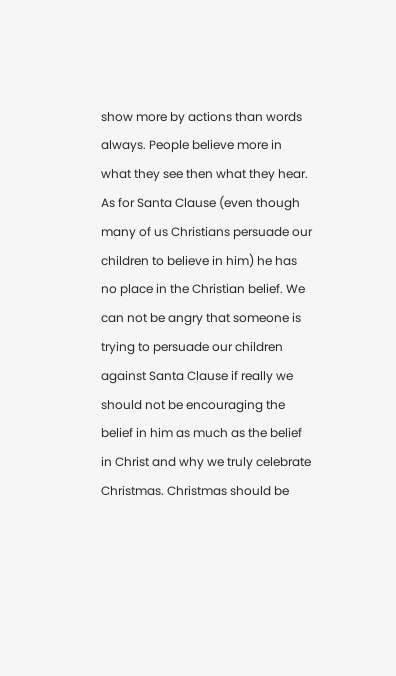show more by actions than words always. People believe more in what they see then what they hear. As for Santa Clause (even though many of us Christians persuade our children to believe in him) he has no place in the Christian belief. We can not be angry that someone is trying to persuade our children against Santa Clause if really we should not be encouraging the belief in him as much as the belief in Christ and why we truly celebrate Christmas. Christmas should be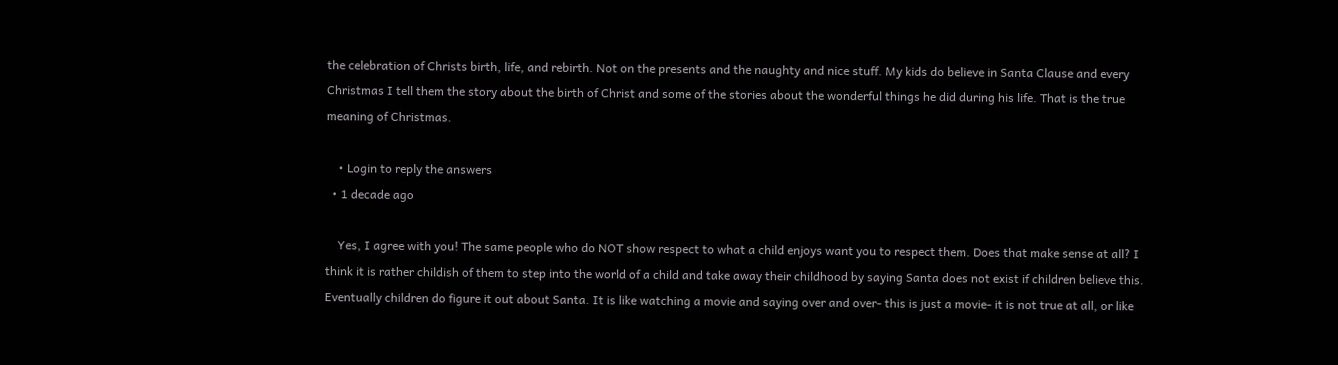the celebration of Christs birth, life, and rebirth. Not on the presents and the naughty and nice stuff. My kids do believe in Santa Clause and every Christmas I tell them the story about the birth of Christ and some of the stories about the wonderful things he did during his life. That is the true meaning of Christmas.

    • Login to reply the answers
  • 1 decade ago

    Yes, I agree with you! The same people who do NOT show respect to what a child enjoys want you to respect them. Does that make sense at all? I think it is rather childish of them to step into the world of a child and take away their childhood by saying Santa does not exist if children believe this. Eventually children do figure it out about Santa. It is like watching a movie and saying over and over- this is just a movie- it is not true at all, or like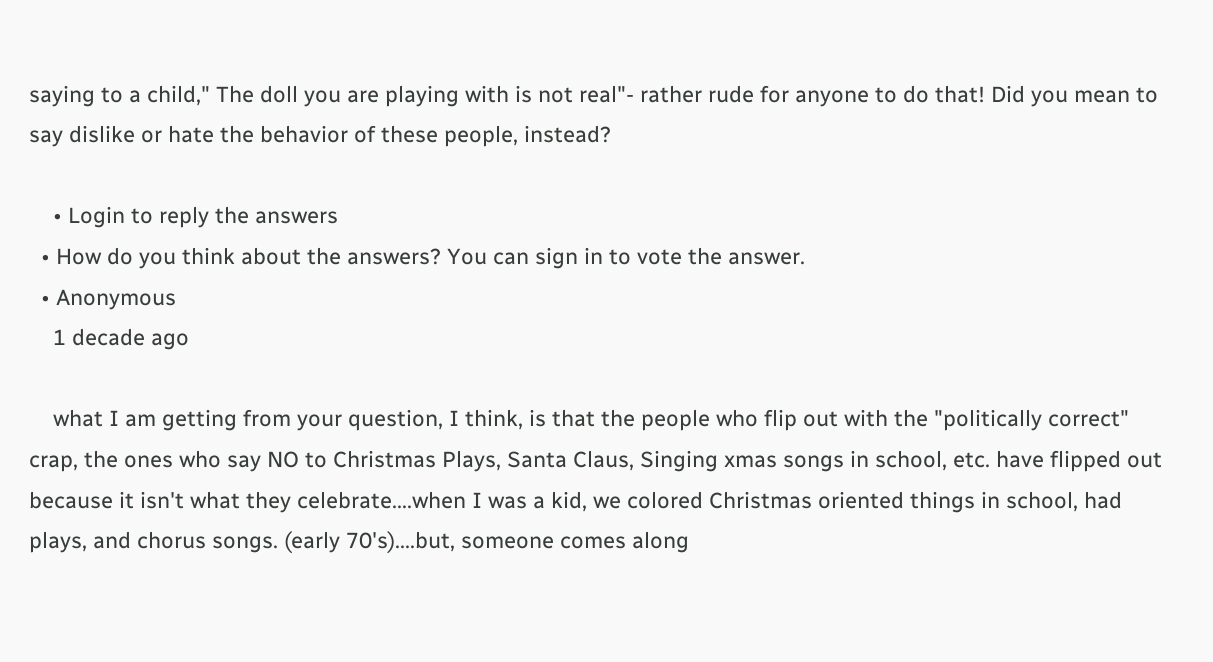saying to a child," The doll you are playing with is not real"- rather rude for anyone to do that! Did you mean to say dislike or hate the behavior of these people, instead?

    • Login to reply the answers
  • How do you think about the answers? You can sign in to vote the answer.
  • Anonymous
    1 decade ago

    what I am getting from your question, I think, is that the people who flip out with the "politically correct" crap, the ones who say NO to Christmas Plays, Santa Claus, Singing xmas songs in school, etc. have flipped out because it isn't what they celebrate....when I was a kid, we colored Christmas oriented things in school, had plays, and chorus songs. (early 70's)....but, someone comes along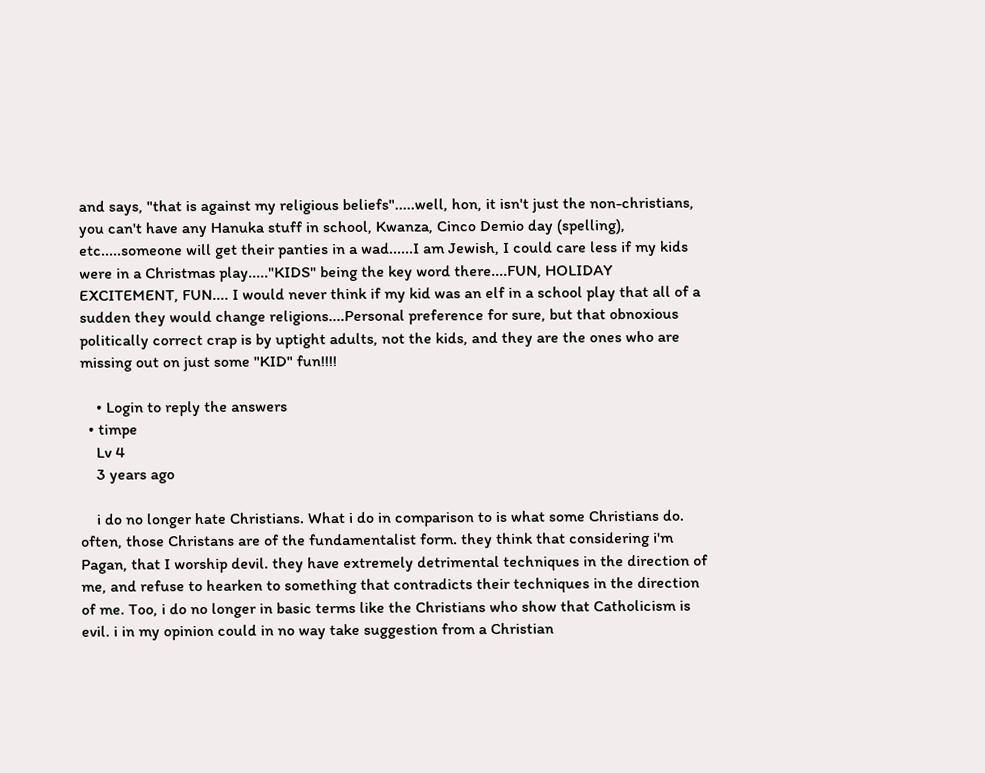and says, "that is against my religious beliefs".....well, hon, it isn't just the non-christians, you can't have any Hanuka stuff in school, Kwanza, Cinco Demio day (spelling), etc.....someone will get their panties in a wad......I am Jewish, I could care less if my kids were in a Christmas play....."KIDS" being the key word there....FUN, HOLIDAY EXCITEMENT, FUN.... I would never think if my kid was an elf in a school play that all of a sudden they would change religions....Personal preference for sure, but that obnoxious politically correct crap is by uptight adults, not the kids, and they are the ones who are missing out on just some "KID" fun!!!!

    • Login to reply the answers
  • timpe
    Lv 4
    3 years ago

    i do no longer hate Christians. What i do in comparison to is what some Christians do. often, those Christans are of the fundamentalist form. they think that considering i'm Pagan, that I worship devil. they have extremely detrimental techniques in the direction of me, and refuse to hearken to something that contradicts their techniques in the direction of me. Too, i do no longer in basic terms like the Christians who show that Catholicism is evil. i in my opinion could in no way take suggestion from a Christian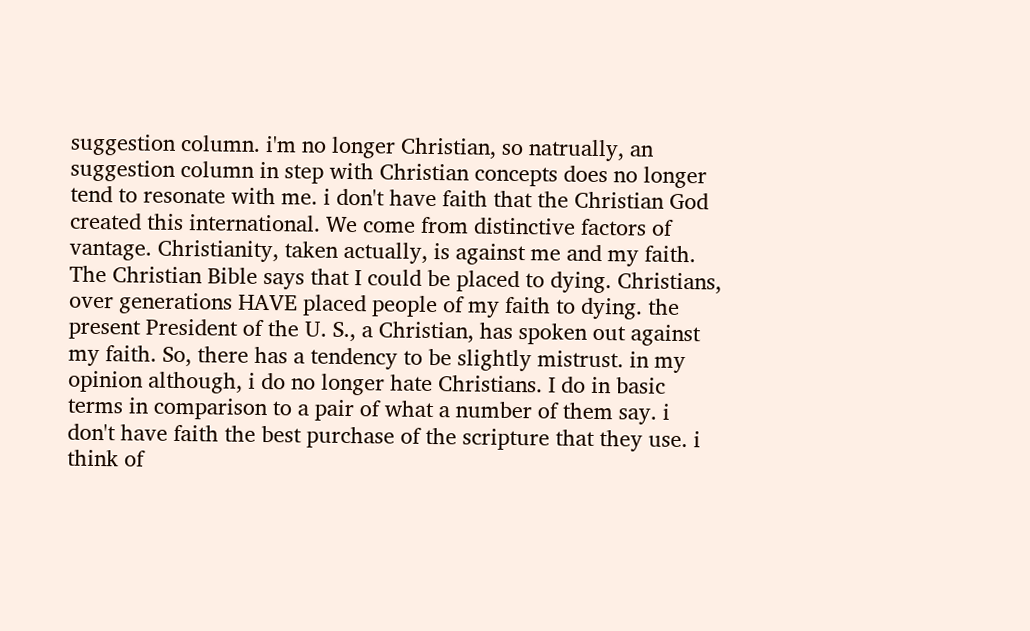suggestion column. i'm no longer Christian, so natrually, an suggestion column in step with Christian concepts does no longer tend to resonate with me. i don't have faith that the Christian God created this international. We come from distinctive factors of vantage. Christianity, taken actually, is against me and my faith. The Christian Bible says that I could be placed to dying. Christians, over generations HAVE placed people of my faith to dying. the present President of the U. S., a Christian, has spoken out against my faith. So, there has a tendency to be slightly mistrust. in my opinion although, i do no longer hate Christians. I do in basic terms in comparison to a pair of what a number of them say. i don't have faith the best purchase of the scripture that they use. i think of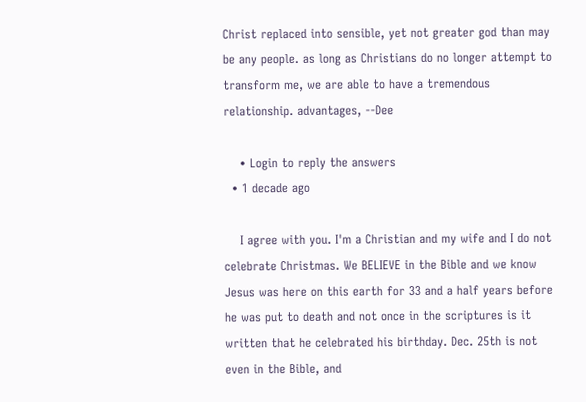Christ replaced into sensible, yet not greater god than may be any people. as long as Christians do no longer attempt to transform me, we are able to have a tremendous relationship. advantages, --Dee

    • Login to reply the answers
  • 1 decade ago

    I agree with you. I'm a Christian and my wife and I do not celebrate Christmas. We BELIEVE in the Bible and we know Jesus was here on this earth for 33 and a half years before he was put to death and not once in the scriptures is it written that he celebrated his birthday. Dec. 25th is not even in the Bible, and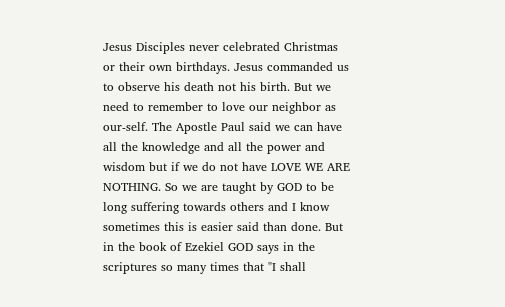Jesus Disciples never celebrated Christmas or their own birthdays. Jesus commanded us to observe his death not his birth. But we need to remember to love our neighbor as our-self. The Apostle Paul said we can have all the knowledge and all the power and wisdom but if we do not have LOVE WE ARE NOTHING. So we are taught by GOD to be long suffering towards others and I know sometimes this is easier said than done. But in the book of Ezekiel GOD says in the scriptures so many times that "I shall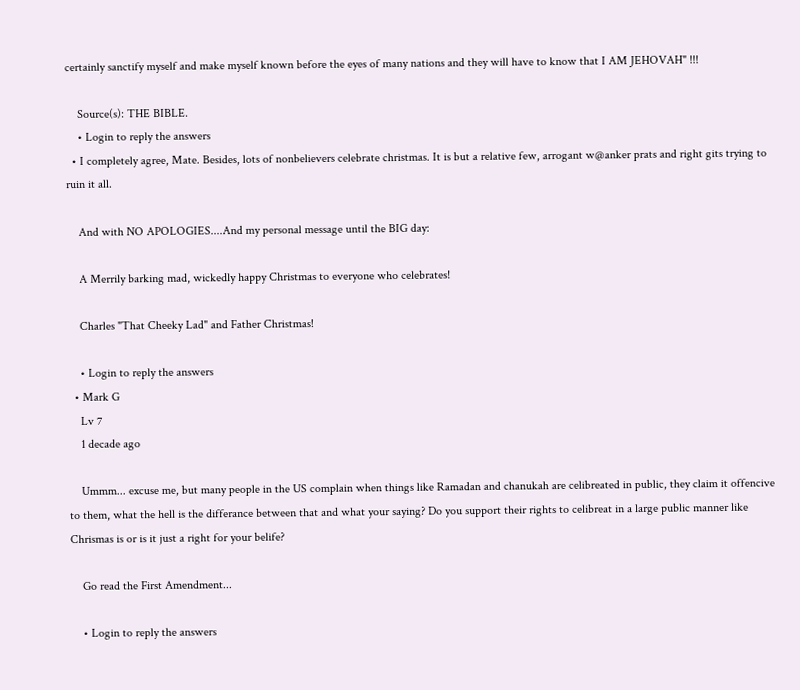certainly sanctify myself and make myself known before the eyes of many nations and they will have to know that I AM JEHOVAH" !!!

    Source(s): THE BIBLE.
    • Login to reply the answers
  • I completely agree, Mate. Besides, lots of nonbelievers celebrate christmas. It is but a relative few, arrogant w@anker prats and right gits trying to ruin it all.

    And with NO APOLOGIES....And my personal message until the BIG day:

    A Merrily barking mad, wickedly happy Christmas to everyone who celebrates!

    Charles "That Cheeky Lad" and Father Christmas!

    • Login to reply the answers
  • Mark G
    Lv 7
    1 decade ago

    Ummm... excuse me, but many people in the US complain when things like Ramadan and chanukah are celibreated in public, they claim it offencive to them, what the hell is the differance between that and what your saying? Do you support their rights to celibreat in a large public manner like Chrismas is or is it just a right for your belife?

    Go read the First Amendment...

    • Login to reply the answers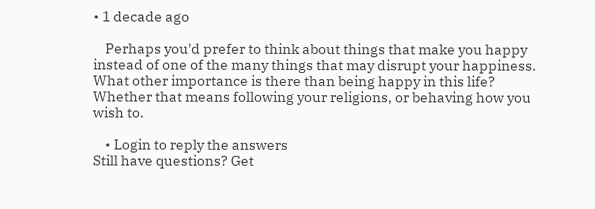• 1 decade ago

    Perhaps you'd prefer to think about things that make you happy instead of one of the many things that may disrupt your happiness. What other importance is there than being happy in this life? Whether that means following your religions, or behaving how you wish to.

    • Login to reply the answers
Still have questions? Get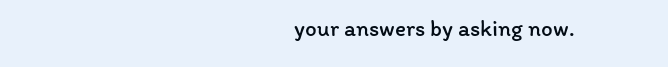your answers by asking now.